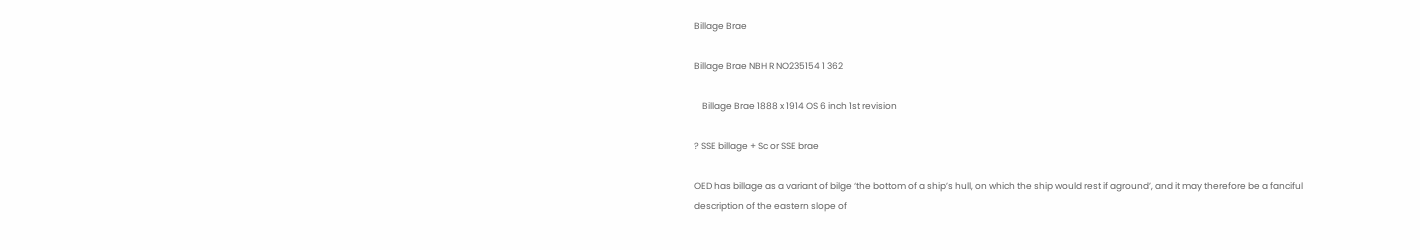Billage Brae

Billage Brae NBH R NO235154 1 362

    Billage Brae 1888 x 1914 OS 6 inch 1st revision

? SSE billage + Sc or SSE brae

OED has billage as a variant of bilge ‘the bottom of a ship’s hull, on which the ship would rest if aground’, and it may therefore be a fanciful description of the eastern slope of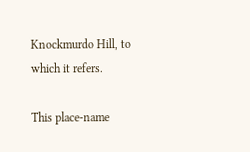Knockmurdo Hill, to which it refers.

This place-name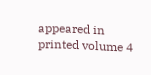appeared in printed volume 4